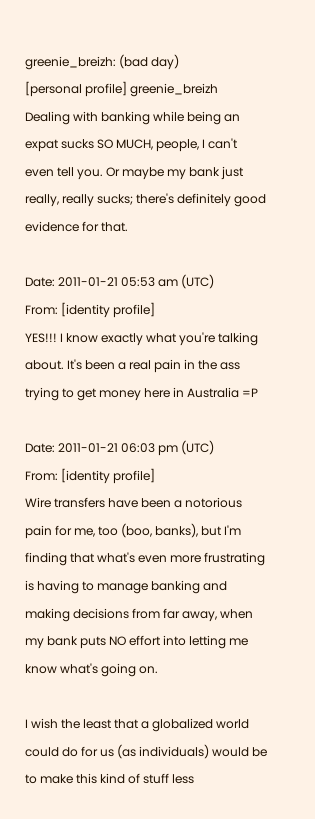greenie_breizh: (bad day)
[personal profile] greenie_breizh
Dealing with banking while being an expat sucks SO MUCH, people, I can't even tell you. Or maybe my bank just really, really sucks; there's definitely good evidence for that.

Date: 2011-01-21 05:53 am (UTC)
From: [identity profile]
YES!!! I know exactly what you're talking about. It's been a real pain in the ass trying to get money here in Australia =P

Date: 2011-01-21 06:03 pm (UTC)
From: [identity profile]
Wire transfers have been a notorious pain for me, too (boo, banks), but I'm finding that what's even more frustrating is having to manage banking and making decisions from far away, when my bank puts NO effort into letting me know what's going on.

I wish the least that a globalized world could do for us (as individuals) would be to make this kind of stuff less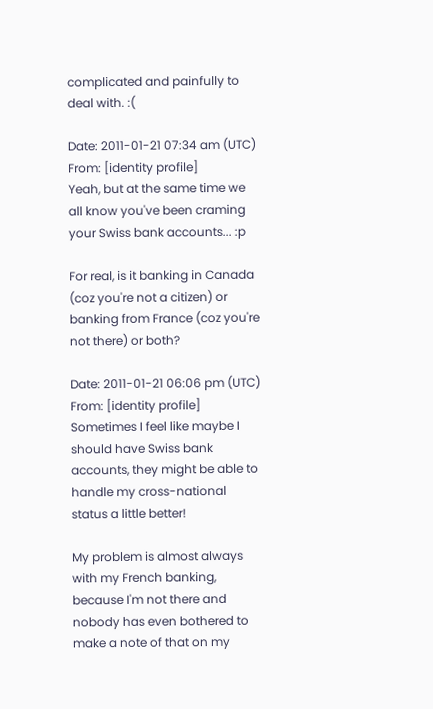complicated and painfully to deal with. :(

Date: 2011-01-21 07:34 am (UTC)
From: [identity profile]
Yeah, but at the same time we all know you've been craming your Swiss bank accounts... :p

For real, is it banking in Canada (coz you're not a citizen) or banking from France (coz you're not there) or both?

Date: 2011-01-21 06:06 pm (UTC)
From: [identity profile]
Sometimes I feel like maybe I should have Swiss bank accounts, they might be able to handle my cross-national status a little better!

My problem is almost always with my French banking, because I'm not there and nobody has even bothered to make a note of that on my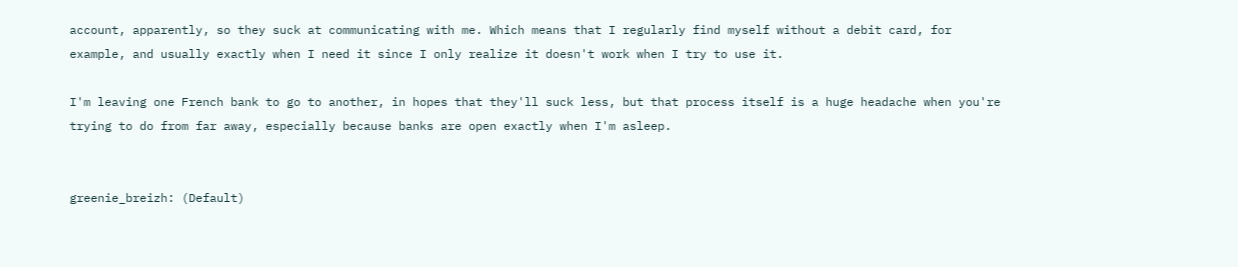account, apparently, so they suck at communicating with me. Which means that I regularly find myself without a debit card, for example, and usually exactly when I need it since I only realize it doesn't work when I try to use it.

I'm leaving one French bank to go to another, in hopes that they'll suck less, but that process itself is a huge headache when you're trying to do from far away, especially because banks are open exactly when I'm asleep.


greenie_breizh: (Default)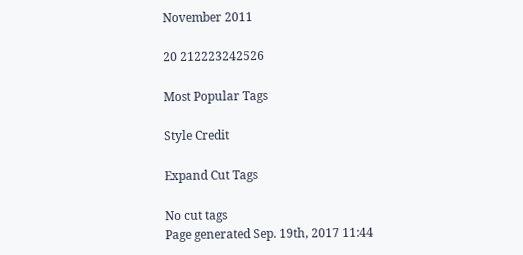November 2011

20 212223242526

Most Popular Tags

Style Credit

Expand Cut Tags

No cut tags
Page generated Sep. 19th, 2017 11:44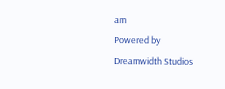am
Powered by Dreamwidth Studios